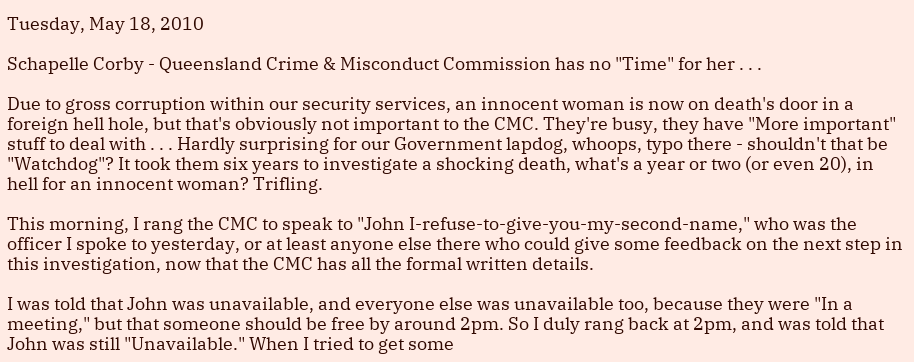Tuesday, May 18, 2010

Schapelle Corby - Queensland Crime & Misconduct Commission has no "Time" for her . . .

Due to gross corruption within our security services, an innocent woman is now on death's door in a foreign hell hole, but that's obviously not important to the CMC. They're busy, they have "More important" stuff to deal with . . . Hardly surprising for our Government lapdog, whoops, typo there - shouldn't that be "Watchdog"? It took them six years to investigate a shocking death, what's a year or two (or even 20), in hell for an innocent woman? Trifling.

This morning, I rang the CMC to speak to "John I-refuse-to-give-you-my-second-name," who was the officer I spoke to yesterday, or at least anyone else there who could give some feedback on the next step in this investigation, now that the CMC has all the formal written details.

I was told that John was unavailable, and everyone else was unavailable too, because they were "In a meeting," but that someone should be free by around 2pm. So I duly rang back at 2pm, and was told that John was still "Unavailable." When I tried to get some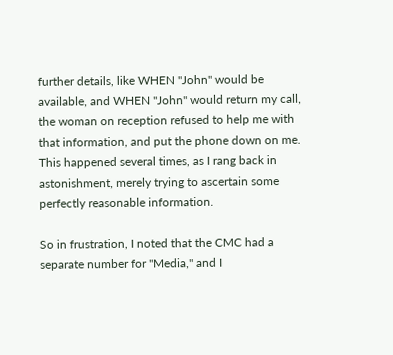further details, like WHEN "John" would be available, and WHEN "John" would return my call, the woman on reception refused to help me with that information, and put the phone down on me. This happened several times, as I rang back in astonishment, merely trying to ascertain some perfectly reasonable information.

So in frustration, I noted that the CMC had a separate number for "Media," and I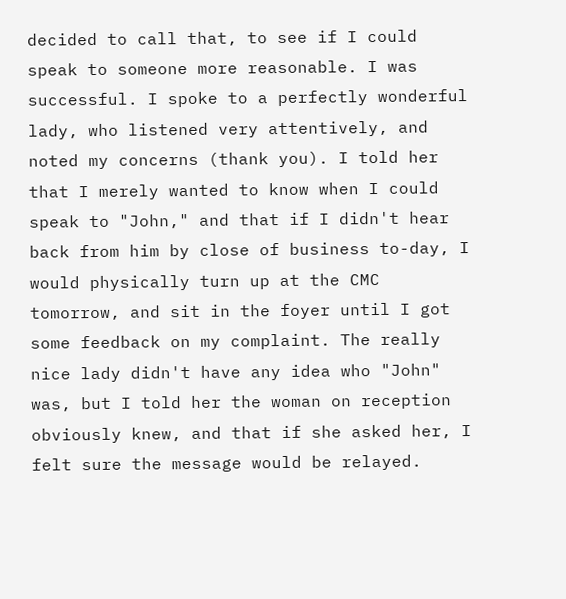decided to call that, to see if I could speak to someone more reasonable. I was successful. I spoke to a perfectly wonderful lady, who listened very attentively, and noted my concerns (thank you). I told her that I merely wanted to know when I could speak to "John," and that if I didn't hear back from him by close of business to-day, I would physically turn up at the CMC tomorrow, and sit in the foyer until I got some feedback on my complaint. The really nice lady didn't have any idea who "John" was, but I told her the woman on reception obviously knew, and that if she asked her, I felt sure the message would be relayed.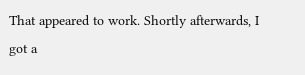That appeared to work. Shortly afterwards, I got a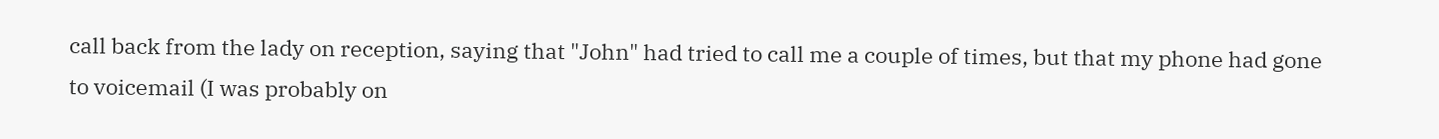call back from the lady on reception, saying that "John" had tried to call me a couple of times, but that my phone had gone to voicemail (I was probably on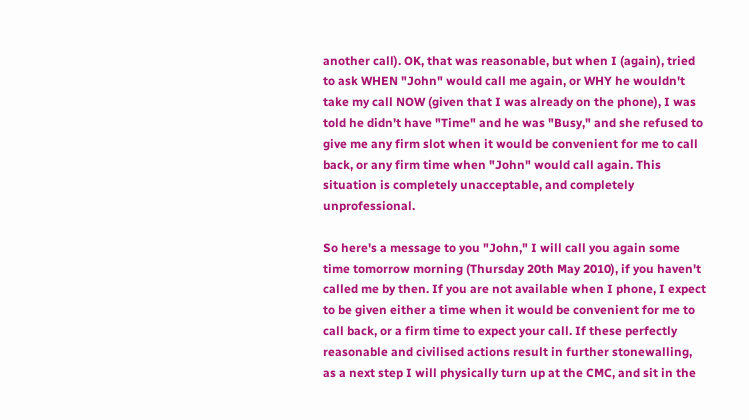another call). OK, that was reasonable, but when I (again), tried to ask WHEN "John" would call me again, or WHY he wouldn't take my call NOW (given that I was already on the phone), I was told he didn't have "Time" and he was "Busy," and she refused to give me any firm slot when it would be convenient for me to call back, or any firm time when "John" would call again. This situation is completely unacceptable, and completely unprofessional.

So here's a message to you "John," I will call you again some time tomorrow morning (Thursday 20th May 2010), if you haven't called me by then. If you are not available when I phone, I expect to be given either a time when it would be convenient for me to call back, or a firm time to expect your call. If these perfectly reasonable and civilised actions result in further stonewalling, as a next step I will physically turn up at the CMC, and sit in the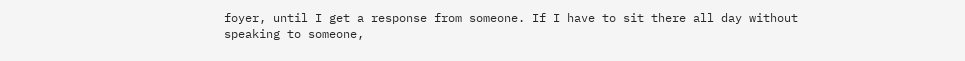foyer, until I get a response from someone. If I have to sit there all day without speaking to someone,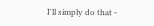I'll simply do that -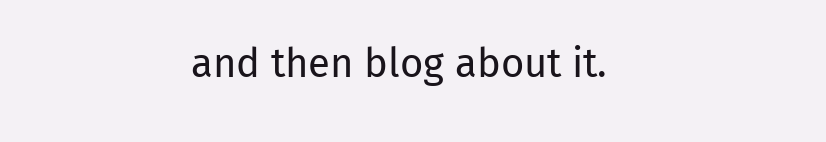and then blog about it.